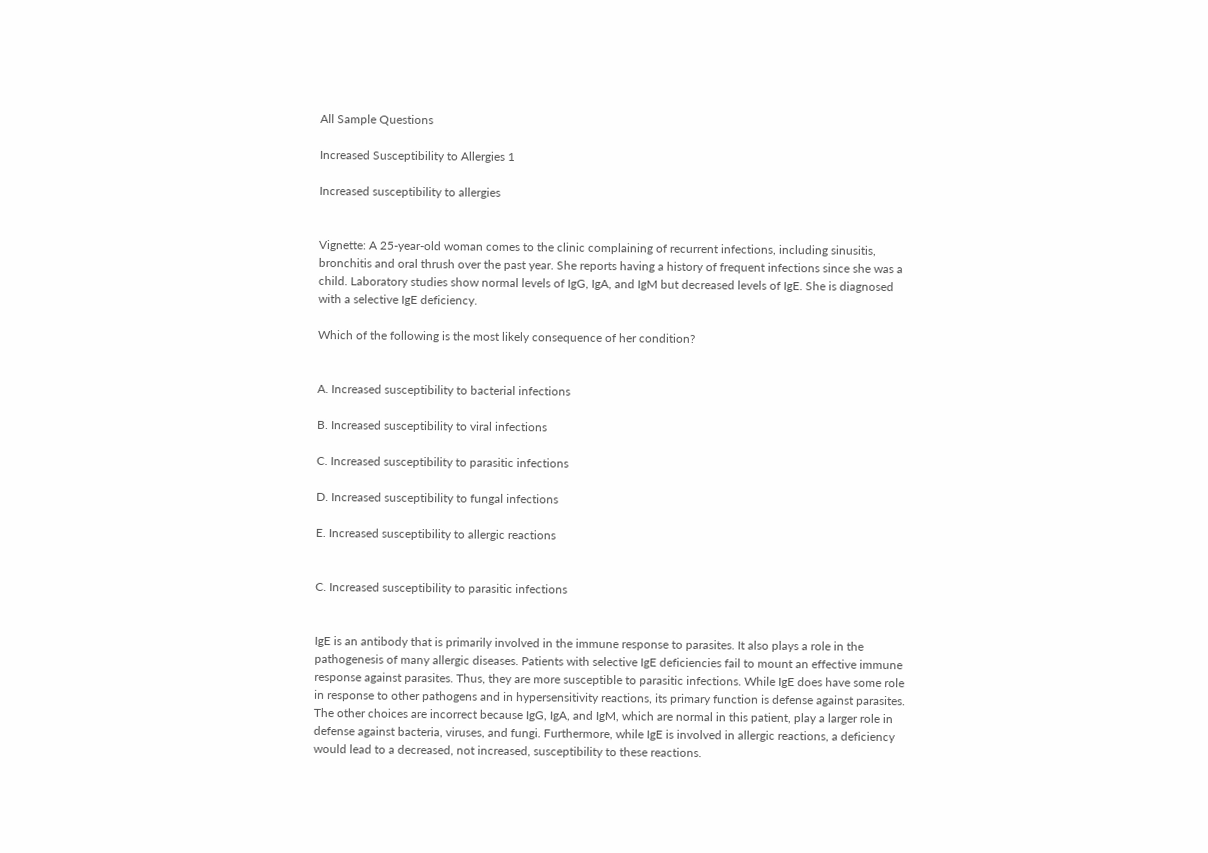All Sample Questions

Increased Susceptibility to Allergies 1

Increased susceptibility to allergies


Vignette: A 25-year-old woman comes to the clinic complaining of recurrent infections, including sinusitis, bronchitis and oral thrush over the past year. She reports having a history of frequent infections since she was a child. Laboratory studies show normal levels of IgG, IgA, and IgM but decreased levels of IgE. She is diagnosed with a selective IgE deficiency.

Which of the following is the most likely consequence of her condition?


A. Increased susceptibility to bacterial infections

B. Increased susceptibility to viral infections

C. Increased susceptibility to parasitic infections

D. Increased susceptibility to fungal infections

E. Increased susceptibility to allergic reactions


C. Increased susceptibility to parasitic infections


IgE is an antibody that is primarily involved in the immune response to parasites. It also plays a role in the pathogenesis of many allergic diseases. Patients with selective IgE deficiencies fail to mount an effective immune response against parasites. Thus, they are more susceptible to parasitic infections. While IgE does have some role in response to other pathogens and in hypersensitivity reactions, its primary function is defense against parasites. The other choices are incorrect because IgG, IgA, and IgM, which are normal in this patient, play a larger role in defense against bacteria, viruses, and fungi. Furthermore, while IgE is involved in allergic reactions, a deficiency would lead to a decreased, not increased, susceptibility to these reactions.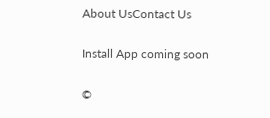About UsContact Us

Install App coming soon

©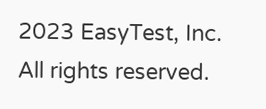2023 EasyTest, Inc. All rights reserved.